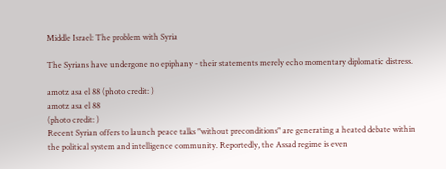Middle Israel: The problem with Syria

The Syrians have undergone no epiphany - their statements merely echo momentary diplomatic distress.

amotz asa el 88 (photo credit: )
amotz asa el 88
(photo credit: )
Recent Syrian offers to launch peace talks "without preconditions" are generating a heated debate within the political system and intelligence community. Reportedly, the Assad regime is even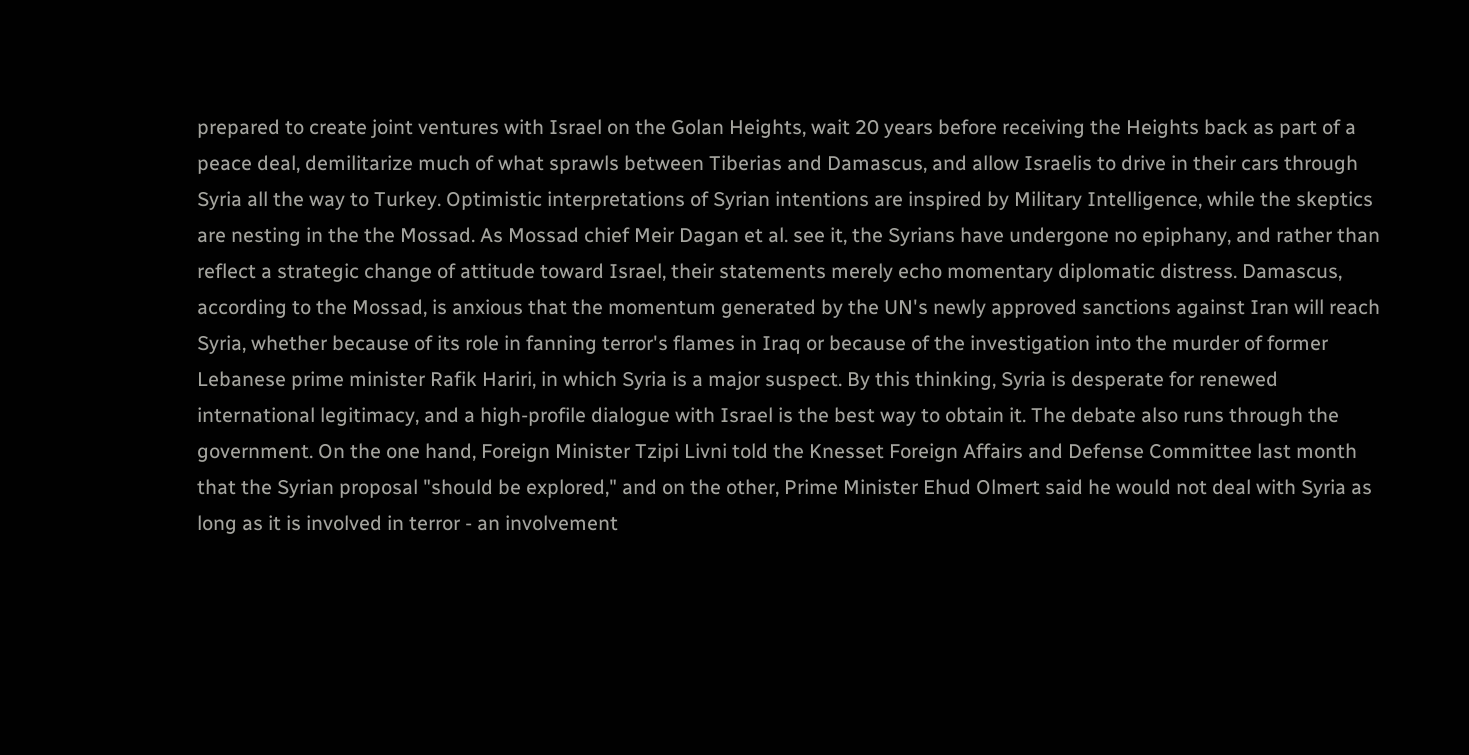prepared to create joint ventures with Israel on the Golan Heights, wait 20 years before receiving the Heights back as part of a peace deal, demilitarize much of what sprawls between Tiberias and Damascus, and allow Israelis to drive in their cars through Syria all the way to Turkey. Optimistic interpretations of Syrian intentions are inspired by Military Intelligence, while the skeptics are nesting in the the Mossad. As Mossad chief Meir Dagan et al. see it, the Syrians have undergone no epiphany, and rather than reflect a strategic change of attitude toward Israel, their statements merely echo momentary diplomatic distress. Damascus, according to the Mossad, is anxious that the momentum generated by the UN's newly approved sanctions against Iran will reach Syria, whether because of its role in fanning terror's flames in Iraq or because of the investigation into the murder of former Lebanese prime minister Rafik Hariri, in which Syria is a major suspect. By this thinking, Syria is desperate for renewed international legitimacy, and a high-profile dialogue with Israel is the best way to obtain it. The debate also runs through the government. On the one hand, Foreign Minister Tzipi Livni told the Knesset Foreign Affairs and Defense Committee last month that the Syrian proposal "should be explored," and on the other, Prime Minister Ehud Olmert said he would not deal with Syria as long as it is involved in terror - an involvement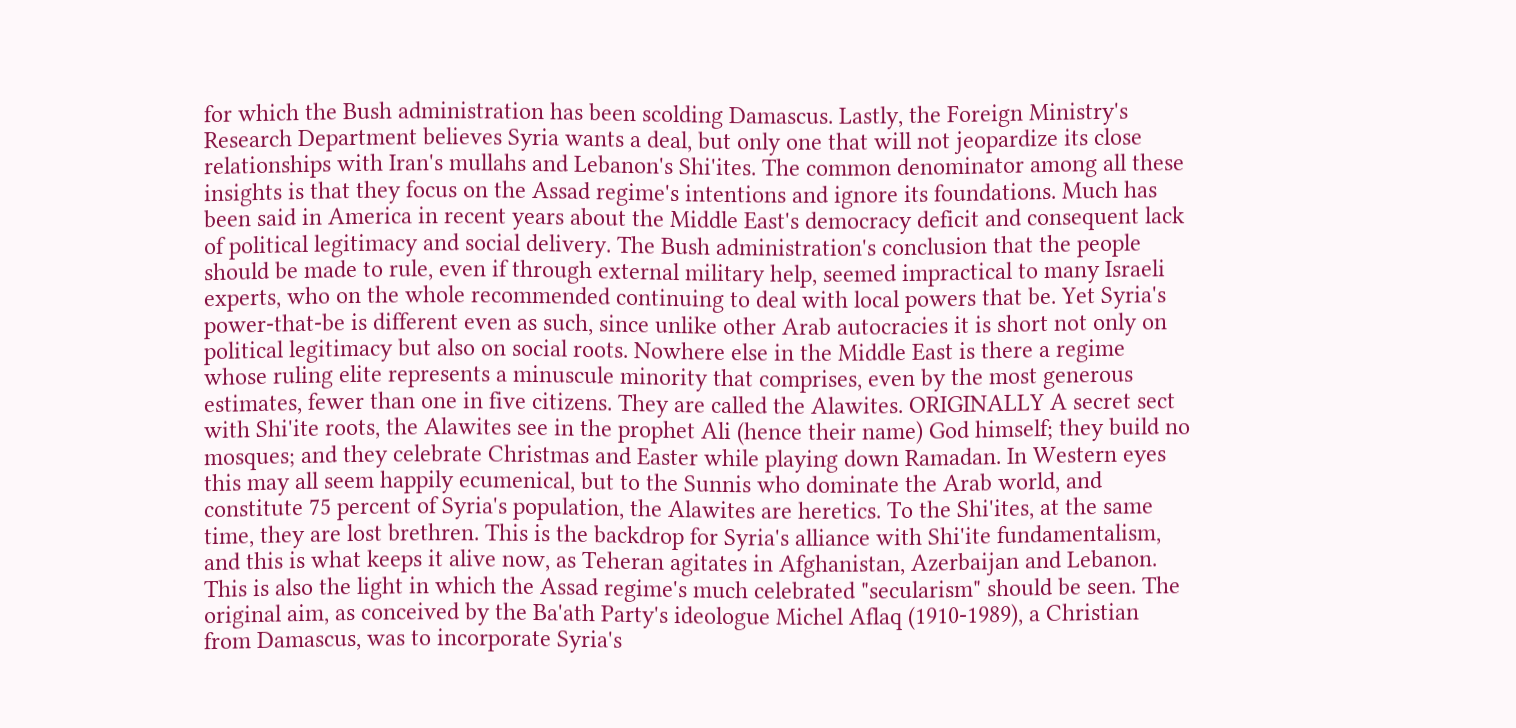for which the Bush administration has been scolding Damascus. Lastly, the Foreign Ministry's Research Department believes Syria wants a deal, but only one that will not jeopardize its close relationships with Iran's mullahs and Lebanon's Shi'ites. The common denominator among all these insights is that they focus on the Assad regime's intentions and ignore its foundations. Much has been said in America in recent years about the Middle East's democracy deficit and consequent lack of political legitimacy and social delivery. The Bush administration's conclusion that the people should be made to rule, even if through external military help, seemed impractical to many Israeli experts, who on the whole recommended continuing to deal with local powers that be. Yet Syria's power-that-be is different even as such, since unlike other Arab autocracies it is short not only on political legitimacy but also on social roots. Nowhere else in the Middle East is there a regime whose ruling elite represents a minuscule minority that comprises, even by the most generous estimates, fewer than one in five citizens. They are called the Alawites. ORIGINALLY A secret sect with Shi'ite roots, the Alawites see in the prophet Ali (hence their name) God himself; they build no mosques; and they celebrate Christmas and Easter while playing down Ramadan. In Western eyes this may all seem happily ecumenical, but to the Sunnis who dominate the Arab world, and constitute 75 percent of Syria's population, the Alawites are heretics. To the Shi'ites, at the same time, they are lost brethren. This is the backdrop for Syria's alliance with Shi'ite fundamentalism, and this is what keeps it alive now, as Teheran agitates in Afghanistan, Azerbaijan and Lebanon. This is also the light in which the Assad regime's much celebrated "secularism" should be seen. The original aim, as conceived by the Ba'ath Party's ideologue Michel Aflaq (1910-1989), a Christian from Damascus, was to incorporate Syria's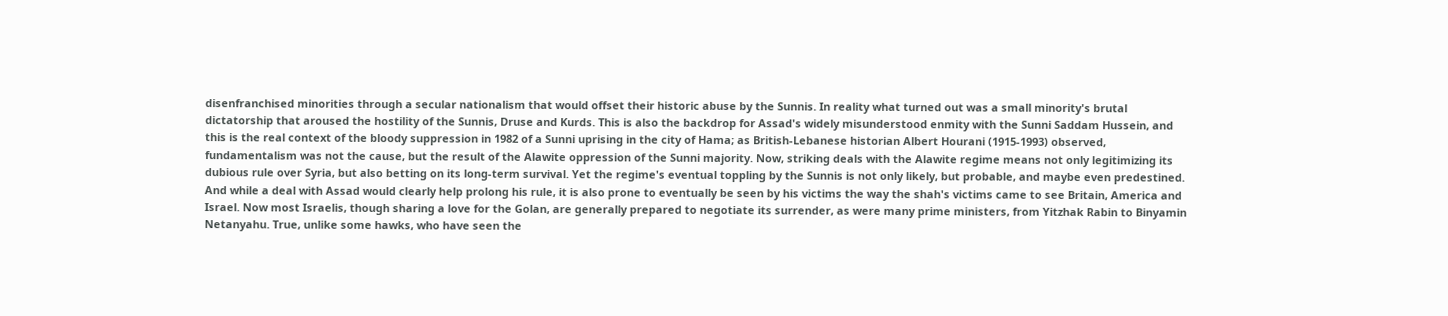disenfranchised minorities through a secular nationalism that would offset their historic abuse by the Sunnis. In reality what turned out was a small minority's brutal dictatorship that aroused the hostility of the Sunnis, Druse and Kurds. This is also the backdrop for Assad's widely misunderstood enmity with the Sunni Saddam Hussein, and this is the real context of the bloody suppression in 1982 of a Sunni uprising in the city of Hama; as British-Lebanese historian Albert Hourani (1915-1993) observed, fundamentalism was not the cause, but the result of the Alawite oppression of the Sunni majority. Now, striking deals with the Alawite regime means not only legitimizing its dubious rule over Syria, but also betting on its long-term survival. Yet the regime's eventual toppling by the Sunnis is not only likely, but probable, and maybe even predestined. And while a deal with Assad would clearly help prolong his rule, it is also prone to eventually be seen by his victims the way the shah's victims came to see Britain, America and Israel. Now most Israelis, though sharing a love for the Golan, are generally prepared to negotiate its surrender, as were many prime ministers, from Yitzhak Rabin to Binyamin Netanyahu. True, unlike some hawks, who have seen the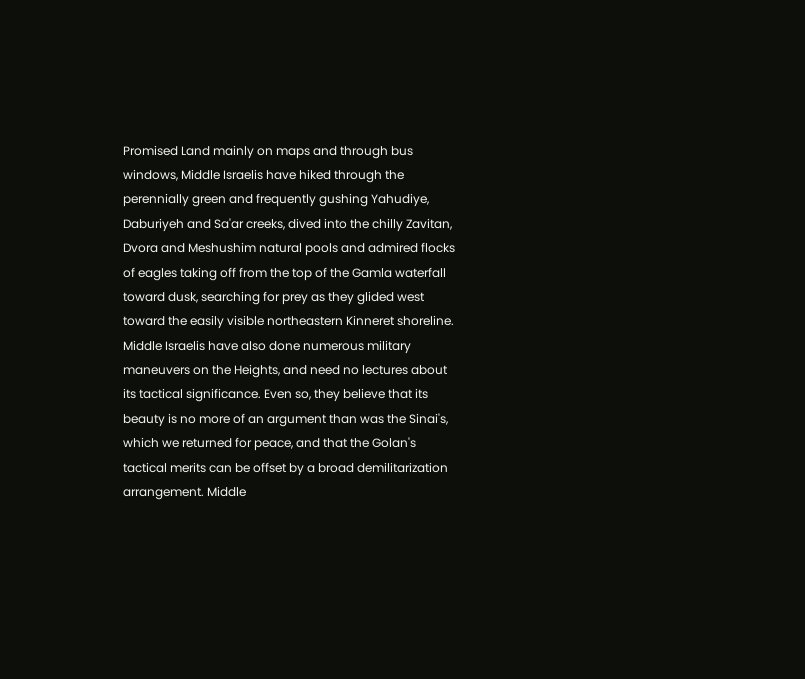Promised Land mainly on maps and through bus windows, Middle Israelis have hiked through the perennially green and frequently gushing Yahudiye, Daburiyeh and Sa'ar creeks, dived into the chilly Zavitan, Dvora and Meshushim natural pools and admired flocks of eagles taking off from the top of the Gamla waterfall toward dusk, searching for prey as they glided west toward the easily visible northeastern Kinneret shoreline. Middle Israelis have also done numerous military maneuvers on the Heights, and need no lectures about its tactical significance. Even so, they believe that its beauty is no more of an argument than was the Sinai's, which we returned for peace, and that the Golan's tactical merits can be offset by a broad demilitarization arrangement. Middle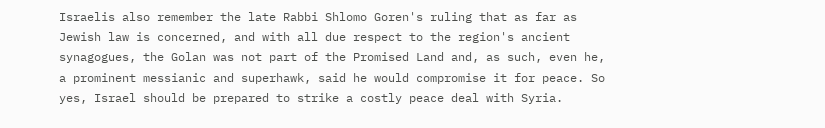Israelis also remember the late Rabbi Shlomo Goren's ruling that as far as Jewish law is concerned, and with all due respect to the region's ancient synagogues, the Golan was not part of the Promised Land and, as such, even he, a prominent messianic and superhawk, said he would compromise it for peace. So yes, Israel should be prepared to strike a costly peace deal with Syria.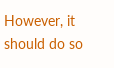However, it should do so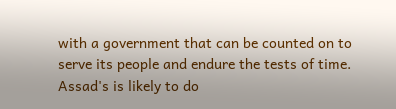with a government that can be counted on to serve its people and endure the tests of time. Assad's is likely to do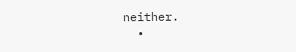neither.
  •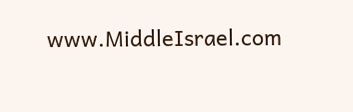www.MiddleIsrael.com